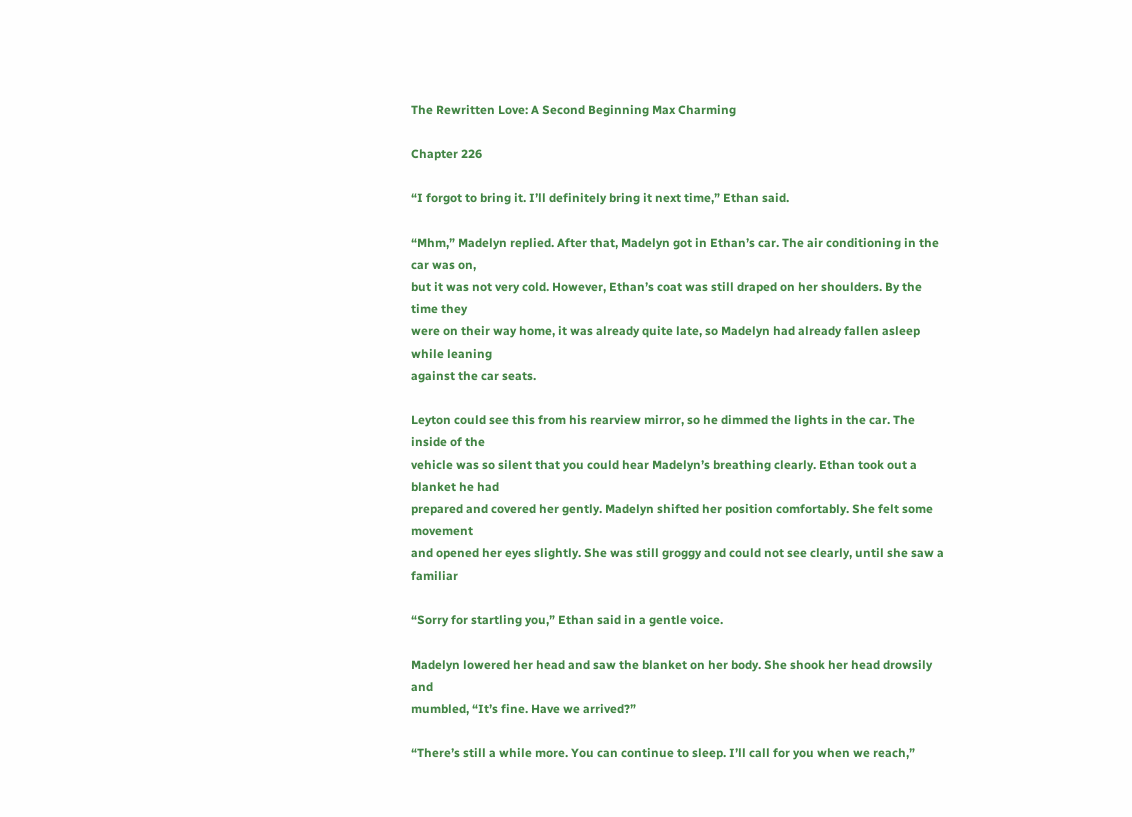The Rewritten Love: A Second Beginning Max Charming

Chapter 226

“I forgot to bring it. I’ll definitely bring it next time,” Ethan said.

“Mhm,” Madelyn replied. After that, Madelyn got in Ethan’s car. The air conditioning in the car was on,
but it was not very cold. However, Ethan’s coat was still draped on her shoulders. By the time they
were on their way home, it was already quite late, so Madelyn had already fallen asleep while leaning
against the car seats.

Leyton could see this from his rearview mirror, so he dimmed the lights in the car. The inside of the
vehicle was so silent that you could hear Madelyn’s breathing clearly. Ethan took out a blanket he had
prepared and covered her gently. Madelyn shifted her position comfortably. She felt some movement
and opened her eyes slightly. She was still groggy and could not see clearly, until she saw a familiar

“Sorry for startling you,” Ethan said in a gentle voice.

Madelyn lowered her head and saw the blanket on her body. She shook her head drowsily and
mumbled, “It’s fine. Have we arrived?”

“There’s still a while more. You can continue to sleep. I’ll call for you when we reach,”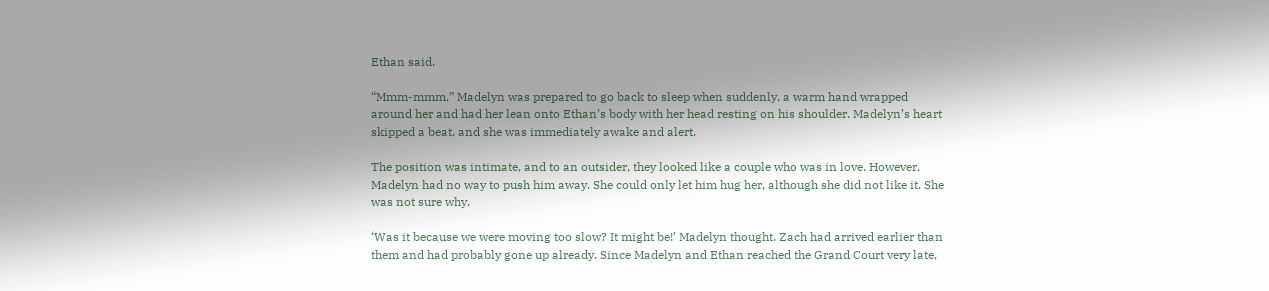Ethan said.

“Mmm-mmm,” Madelyn was prepared to go back to sleep when suddenly, a warm hand wrapped
around her and had her lean onto Ethan’s body with her head resting on his shoulder. Madelyn’s heart
skipped a beat, and she was immediately awake and alert.

The position was intimate, and to an outsider, they looked like a couple who was in love. However,
Madelyn had no way to push him away. She could only let him hug her, although she did not like it. She
was not sure why.

‘Was it because we were moving too slow? It might be!’ Madelyn thought. Zach had arrived earlier than
them and had probably gone up already. Since Madelyn and Ethan reached the Grand Court very late,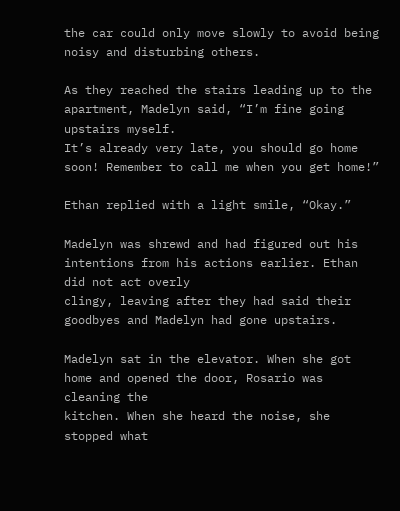the car could only move slowly to avoid being noisy and disturbing others.

As they reached the stairs leading up to the apartment, Madelyn said, “I’m fine going upstairs myself.
It’s already very late, you should go home soon! Remember to call me when you get home!”

Ethan replied with a light smile, “Okay.”

Madelyn was shrewd and had figured out his intentions from his actions earlier. Ethan did not act overly
clingy, leaving after they had said their goodbyes and Madelyn had gone upstairs.

Madelyn sat in the elevator. When she got home and opened the door, Rosario was cleaning the
kitchen. When she heard the noise, she stopped what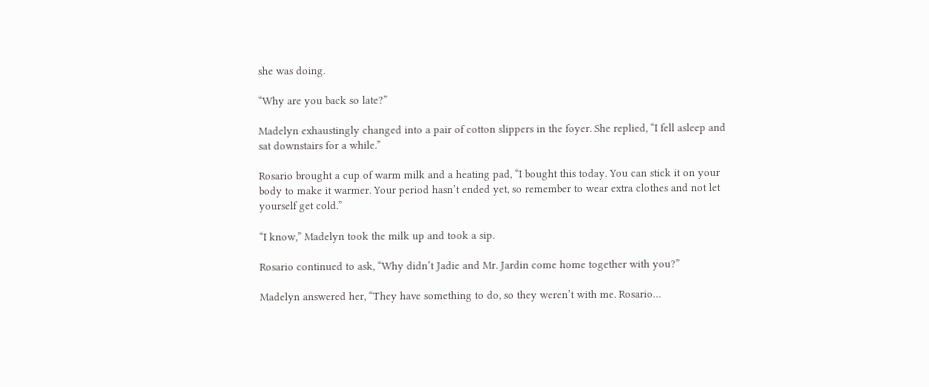she was doing.

“Why are you back so late?”

Madelyn exhaustingly changed into a pair of cotton slippers in the foyer. She replied, “I fell asleep and
sat downstairs for a while.”

Rosario brought a cup of warm milk and a heating pad, “I bought this today. You can stick it on your
body to make it warmer. Your period hasn’t ended yet, so remember to wear extra clothes and not let
yourself get cold.”

“I know,” Madelyn took the milk up and took a sip.

Rosario continued to ask, “Why didn’t Jadie and Mr. Jardin come home together with you?”

Madelyn answered her, “They have something to do, so they weren’t with me. Rosario…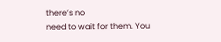there’s no
need to wait for them. You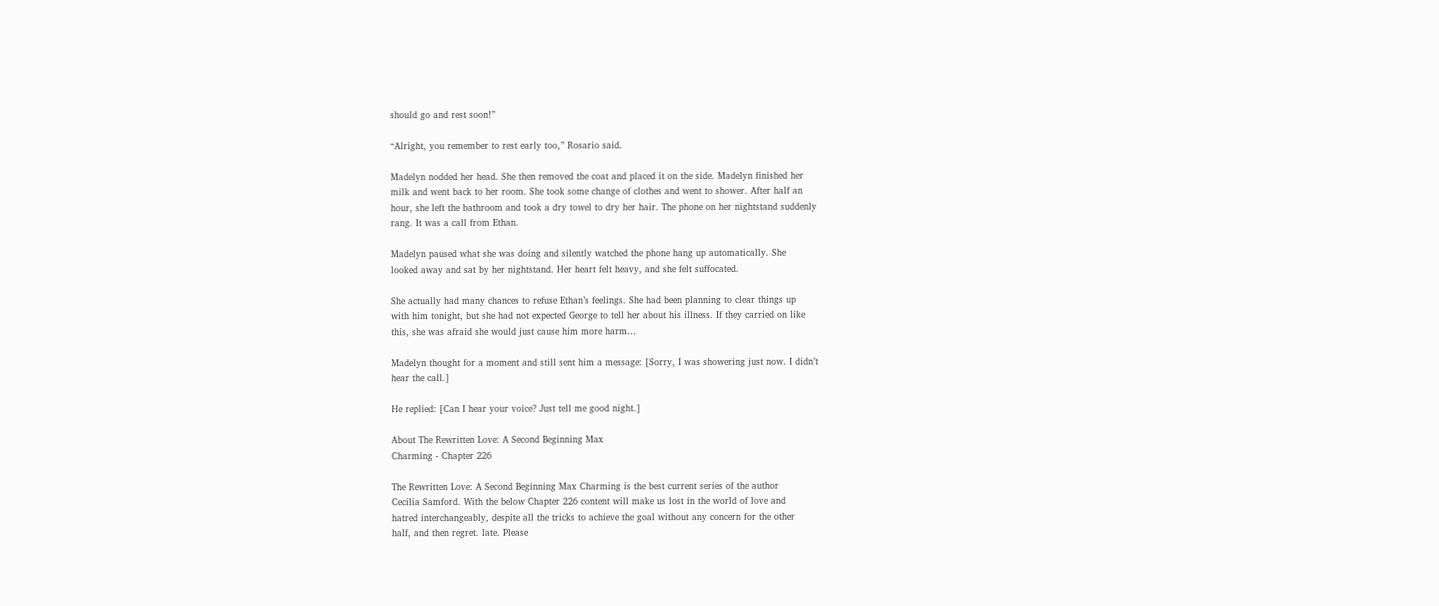should go and rest soon!”

“Alright, you remember to rest early too,” Rosario said.

Madelyn nodded her head. She then removed the coat and placed it on the side. Madelyn finished her
milk and went back to her room. She took some change of clothes and went to shower. After half an
hour, she left the bathroom and took a dry towel to dry her hair. The phone on her nightstand suddenly
rang. It was a call from Ethan.

Madelyn paused what she was doing and silently watched the phone hang up automatically. She
looked away and sat by her nightstand. Her heart felt heavy, and she felt suffocated.

She actually had many chances to refuse Ethan’s feelings. She had been planning to clear things up
with him tonight, but she had not expected George to tell her about his illness. If they carried on like
this, she was afraid she would just cause him more harm…

Madelyn thought for a moment and still sent him a message: [Sorry, I was showering just now. I didn’t
hear the call.]

He replied: [Can I hear your voice? Just tell me good night.]

About The Rewritten Love: A Second Beginning Max
Charming - Chapter 226

The Rewritten Love: A Second Beginning Max Charming is the best current series of the author
Cecilia Samford. With the below Chapter 226 content will make us lost in the world of love and
hatred interchangeably, despite all the tricks to achieve the goal without any concern for the other
half, and then regret. late. Please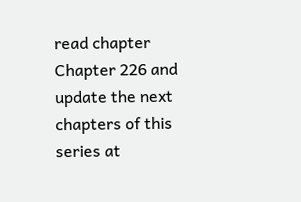read chapter Chapter 226 and update the next chapters of this
series at